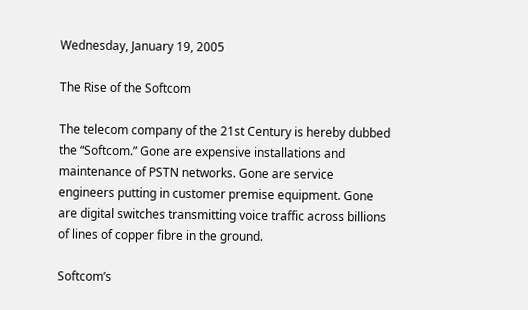Wednesday, January 19, 2005

The Rise of the Softcom

The telecom company of the 21st Century is hereby dubbed the “Softcom.” Gone are expensive installations and maintenance of PSTN networks. Gone are service engineers putting in customer premise equipment. Gone are digital switches transmitting voice traffic across billions of lines of copper fibre in the ground.

Softcom’s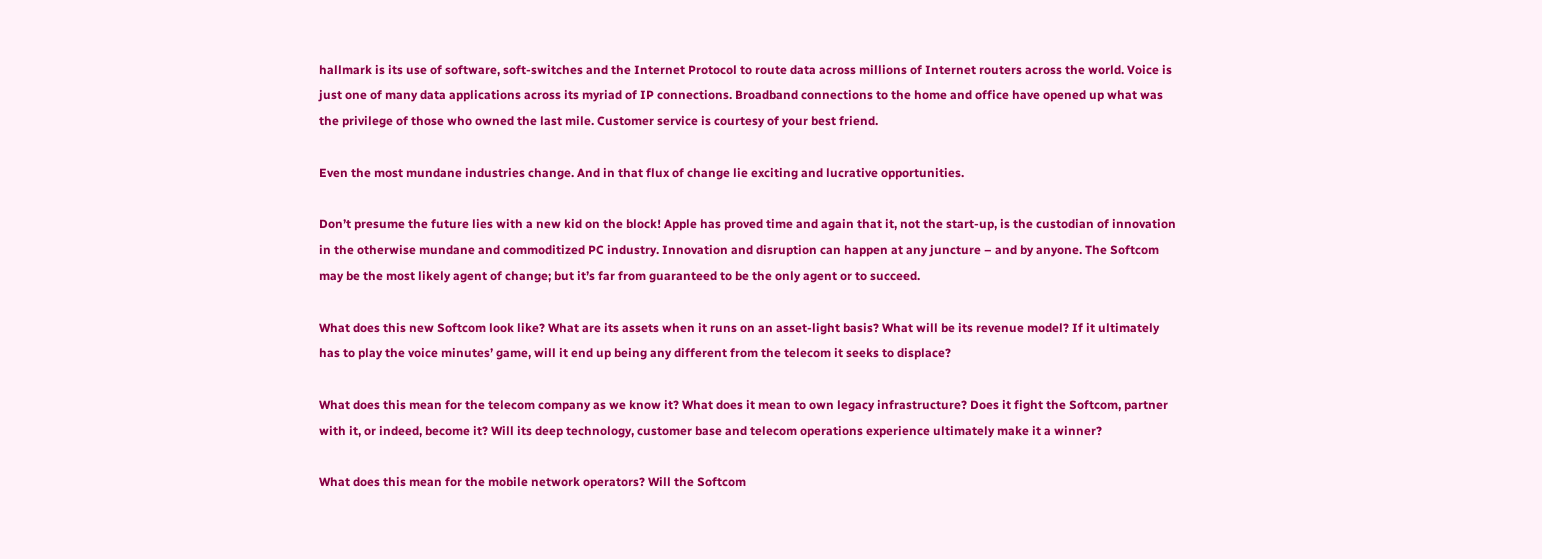hallmark is its use of software, soft-switches and the Internet Protocol to route data across millions of Internet routers across the world. Voice is just one of many data applications across its myriad of IP connections. Broadband connections to the home and office have opened up what was the privilege of those who owned the last mile. Customer service is courtesy of your best friend.

Even the most mundane industries change. And in that flux of change lie exciting and lucrative opportunities.

Don’t presume the future lies with a new kid on the block! Apple has proved time and again that it, not the start-up, is the custodian of innovation in the otherwise mundane and commoditized PC industry. Innovation and disruption can happen at any juncture – and by anyone. The Softcom may be the most likely agent of change; but it’s far from guaranteed to be the only agent or to succeed.

What does this new Softcom look like? What are its assets when it runs on an asset-light basis? What will be its revenue model? If it ultimately has to play the voice minutes’ game, will it end up being any different from the telecom it seeks to displace?

What does this mean for the telecom company as we know it? What does it mean to own legacy infrastructure? Does it fight the Softcom, partner with it, or indeed, become it? Will its deep technology, customer base and telecom operations experience ultimately make it a winner?

What does this mean for the mobile network operators? Will the Softcom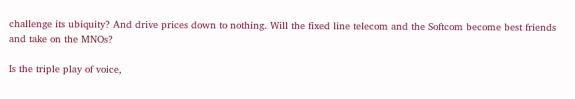challenge its ubiquity? And drive prices down to nothing. Will the fixed line telecom and the Softcom become best friends and take on the MNOs?

Is the triple play of voice,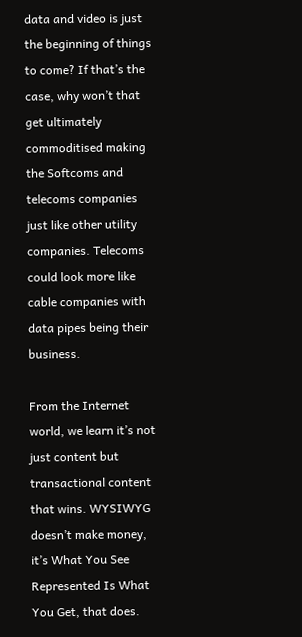data and video is just the beginning of things to come? If that’s the case, why won’t that get ultimately commoditised making the Softcoms and telecoms companies just like other utility companies. Telecoms could look more like cable companies with data pipes being their business.

From the Internet world, we learn it’s not just content but transactional content that wins. WYSIWYG doesn’t make money, it’s What You See Represented Is What You Get, that does.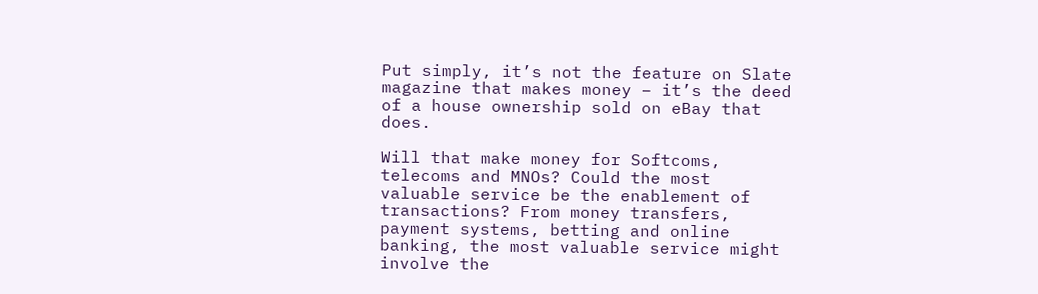Put simply, it’s not the feature on Slate magazine that makes money – it’s the deed of a house ownership sold on eBay that does.

Will that make money for Softcoms, telecoms and MNOs? Could the most valuable service be the enablement of transactions? From money transfers, payment systems, betting and online banking, the most valuable service might involve the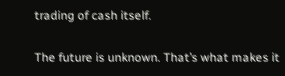trading of cash itself.

The future is unknown. That’s what makes it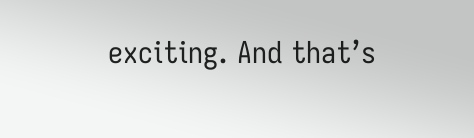exciting. And that’s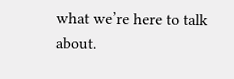what we’re here to talk about.